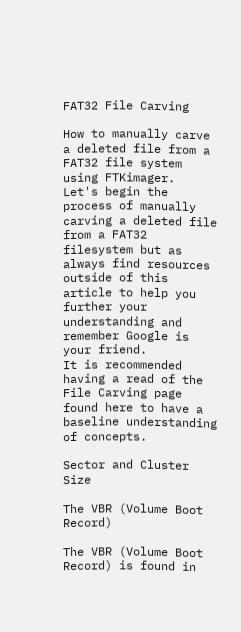FAT32 File Carving

How to manually carve a deleted file from a FAT32 file system using FTKimager.
Let's begin the process of manually carving a deleted file from a FAT32 filesystem but as always find resources outside of this article to help you further your understanding and remember Google is your friend.
It is recommended having a read of the File Carving page found here to have a baseline understanding of concepts.

Sector and Cluster Size

The VBR (Volume Boot Record)

The VBR (Volume Boot Record) is found in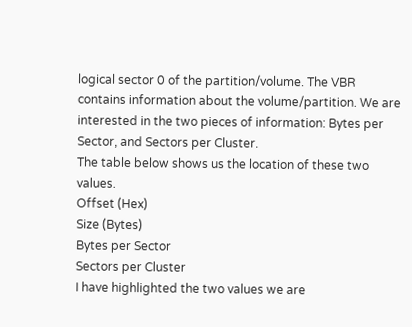logical sector 0 of the partition/volume. The VBR contains information about the volume/partition. We are interested in the two pieces of information: Bytes per Sector, and Sectors per Cluster.
The table below shows us the location of these two values.
Offset (Hex)
Size (Bytes)
Bytes per Sector
Sectors per Cluster
I have highlighted the two values we are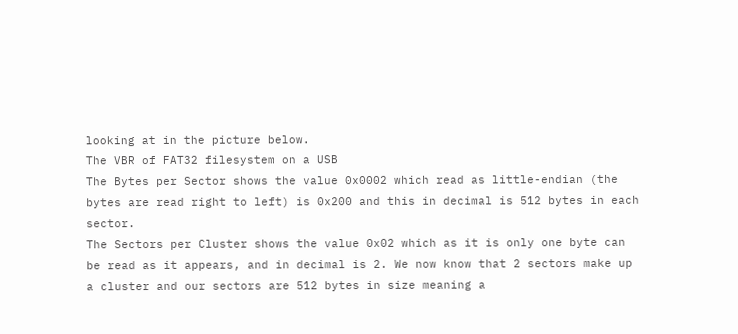looking at in the picture below.
The VBR of FAT32 filesystem on a USB
The Bytes per Sector shows the value 0x0002 which read as little-endian (the bytes are read right to left) is 0x200 and this in decimal is 512 bytes in each sector.
The Sectors per Cluster shows the value 0x02 which as it is only one byte can be read as it appears, and in decimal is 2. We now know that 2 sectors make up a cluster and our sectors are 512 bytes in size meaning a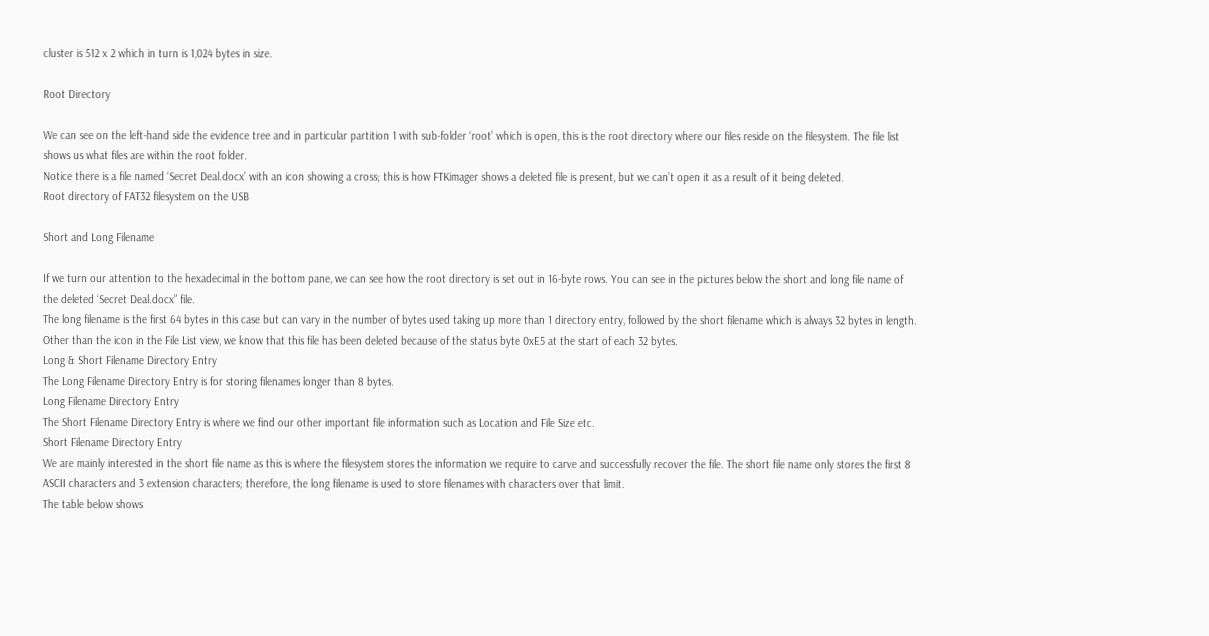cluster is 512 x 2 which in turn is 1,024 bytes in size.

Root Directory

We can see on the left-hand side the evidence tree and in particular partition 1 with sub-folder ‘root’ which is open, this is the root directory where our files reside on the filesystem. The file list shows us what files are within the root folder.
Notice there is a file named ‘Secret Deal.docx’ with an icon showing a cross; this is how FTKimager shows a deleted file is present, but we can’t open it as a result of it being deleted.
Root directory of FAT32 filesystem on the USB

Short and Long Filename

If we turn our attention to the hexadecimal in the bottom pane, we can see how the root directory is set out in 16-byte rows. You can see in the pictures below the short and long file name of the deleted ‘Secret Deal.docx” file.
The long filename is the first 64 bytes in this case but can vary in the number of bytes used taking up more than 1 directory entry, followed by the short filename which is always 32 bytes in length. Other than the icon in the File List view, we know that this file has been deleted because of the status byte 0xE5 at the start of each 32 bytes.
Long & Short Filename Directory Entry
The Long Filename Directory Entry is for storing filenames longer than 8 bytes.
Long Filename Directory Entry
The Short Filename Directory Entry is where we find our other important file information such as Location and File Size etc.
Short Filename Directory Entry
We are mainly interested in the short file name as this is where the filesystem stores the information we require to carve and successfully recover the file. The short file name only stores the first 8 ASCII characters and 3 extension characters; therefore, the long filename is used to store filenames with characters over that limit.
The table below shows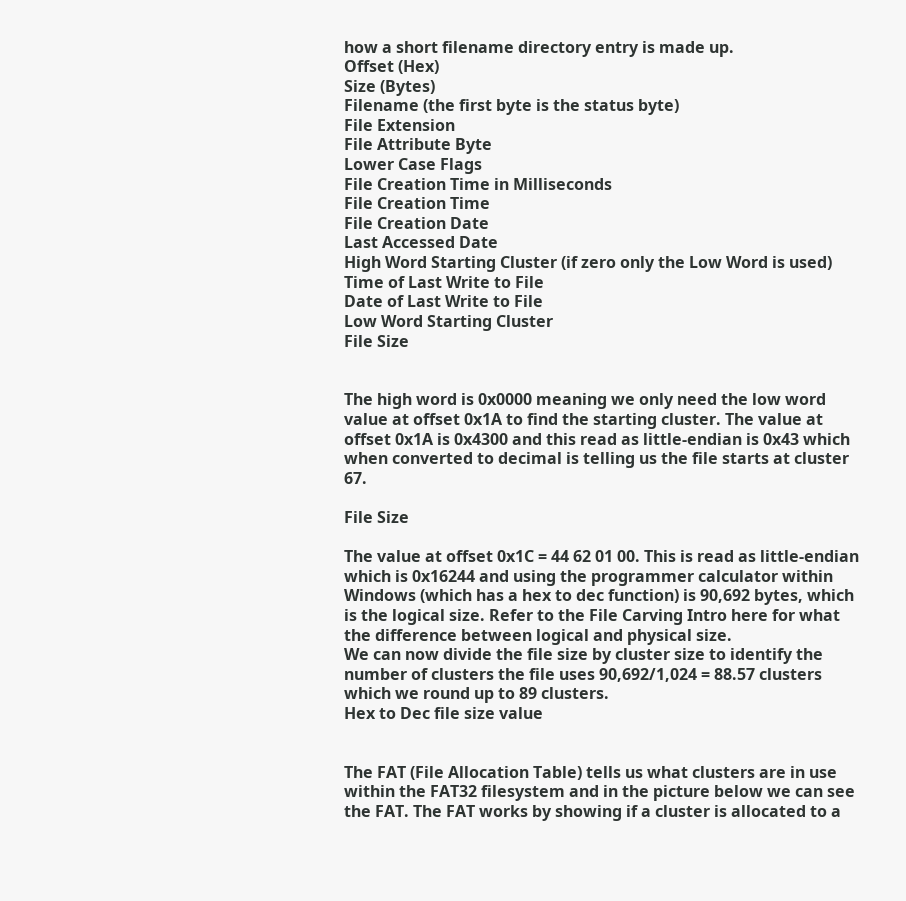how a short filename directory entry is made up.
Offset (Hex)
Size (Bytes)
Filename (the first byte is the status byte)
File Extension
File Attribute Byte
Lower Case Flags
File Creation Time in Milliseconds
File Creation Time
File Creation Date
Last Accessed Date
High Word Starting Cluster (if zero only the Low Word is used)
Time of Last Write to File
Date of Last Write to File
Low Word Starting Cluster
File Size


The high word is 0x0000 meaning we only need the low word value at offset 0x1A to find the starting cluster. The value at offset 0x1A is 0x4300 and this read as little-endian is 0x43 which when converted to decimal is telling us the file starts at cluster 67.

File Size

The value at offset 0x1C = 44 62 01 00. This is read as little-endian which is 0x16244 and using the programmer calculator within Windows (which has a hex to dec function) is 90,692 bytes, which is the logical size. Refer to the File Carving Intro here for what the difference between logical and physical size.
We can now divide the file size by cluster size to identify the number of clusters the file uses 90,692/1,024 = 88.57 clusters which we round up to 89 clusters.
Hex to Dec file size value


The FAT (File Allocation Table) tells us what clusters are in use within the FAT32 filesystem and in the picture below we can see the FAT. The FAT works by showing if a cluster is allocated to a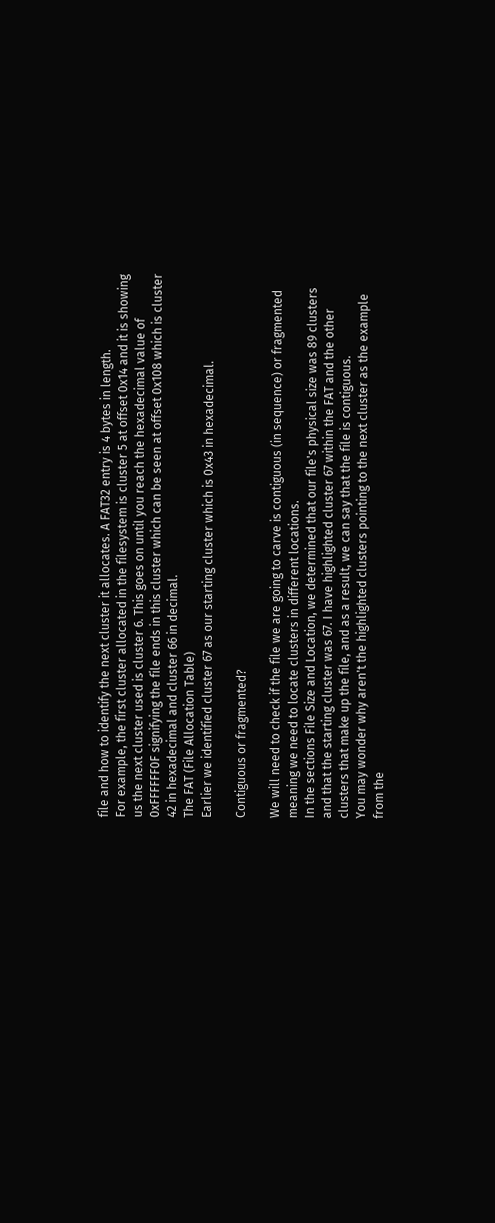file and how to identify the next cluster it allocates. A FAT32 entry is 4 bytes in length.
For example, the first cluster allocated in the filesystem is cluster 5 at offset 0x14 and it is showing us the next cluster used is cluster 6. This goes on until you reach the hexadecimal value of 0xFFFFFF0F signifying the file ends in this cluster which can be seen at offset 0x108 which is cluster 42 in hexadecimal and cluster 66 in decimal.
The FAT (File Allocation Table)
Earlier we identified cluster 67 as our starting cluster which is 0x43 in hexadecimal.

Contiguous or fragmented?

We will need to check if the file we are going to carve is contiguous (in sequence) or fragmented meaning we need to locate clusters in different locations.
In the sections File Size and Location, we determined that our file's physical size was 89 clusters and that the starting cluster was 67. I have highlighted cluster 67 within the FAT and the other clusters that make up the file, and as a result, we can say that the file is contiguous.
You may wonder why aren't the highlighted clusters pointing to the next cluster as the example from the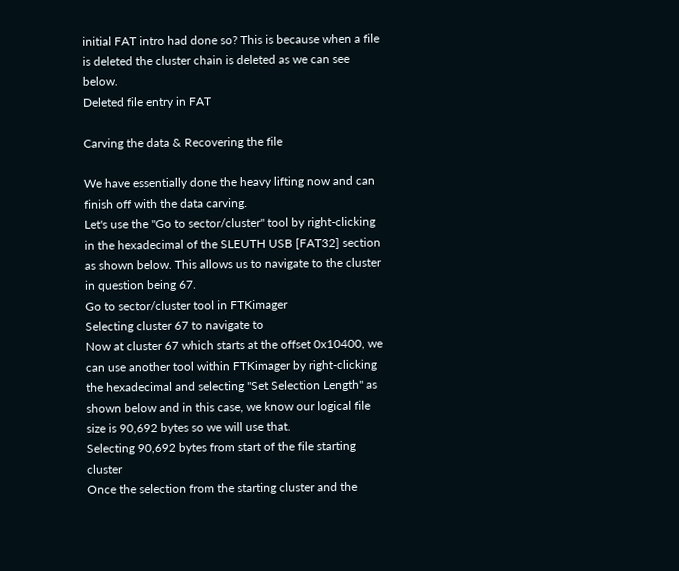initial FAT intro had done so? This is because when a file is deleted the cluster chain is deleted as we can see below.
Deleted file entry in FAT

Carving the data & Recovering the file

We have essentially done the heavy lifting now and can finish off with the data carving.
Let's use the "Go to sector/cluster" tool by right-clicking in the hexadecimal of the SLEUTH USB [FAT32] section as shown below. This allows us to navigate to the cluster in question being 67.
Go to sector/cluster tool in FTKimager
Selecting cluster 67 to navigate to
Now at cluster 67 which starts at the offset 0x10400, we can use another tool within FTKimager by right-clicking the hexadecimal and selecting "Set Selection Length" as shown below and in this case, we know our logical file size is 90,692 bytes so we will use that.
Selecting 90,692 bytes from start of the file starting cluster
Once the selection from the starting cluster and the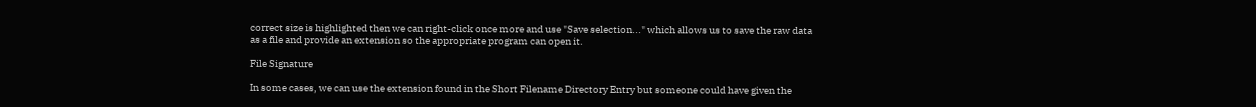correct size is highlighted then we can right-click once more and use "Save selection..." which allows us to save the raw data as a file and provide an extension so the appropriate program can open it.

File Signature

In some cases, we can use the extension found in the Short Filename Directory Entry but someone could have given the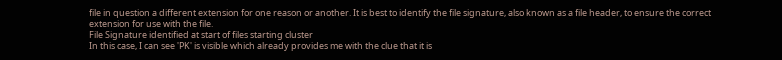file in question a different extension for one reason or another. It is best to identify the file signature, also known as a file header, to ensure the correct extension for use with the file.
File Signature identified at start of files starting cluster
In this case, I can see 'PK' is visible which already provides me with the clue that it is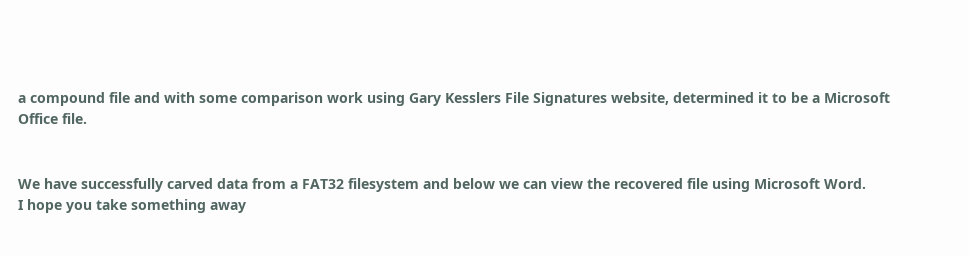a compound file and with some comparison work using Gary Kesslers File Signatures website, determined it to be a Microsoft Office file.


We have successfully carved data from a FAT32 filesystem and below we can view the recovered file using Microsoft Word.
I hope you take something away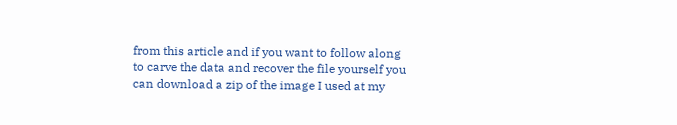from this article and if you want to follow along to carve the data and recover the file yourself you can download a zip of the image I used at my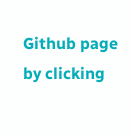Github page by clicking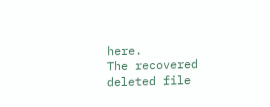here.
The recovered deleted file